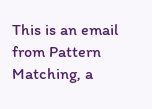This is an email from Pattern Matching, a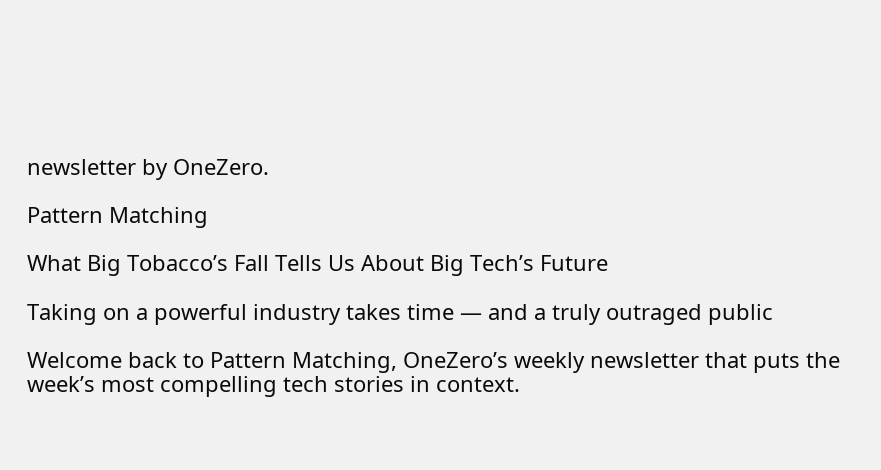newsletter by OneZero.

Pattern Matching

What Big Tobacco’s Fall Tells Us About Big Tech’s Future

Taking on a powerful industry takes time — and a truly outraged public

Welcome back to Pattern Matching, OneZero’s weekly newsletter that puts the week’s most compelling tech stories in context.